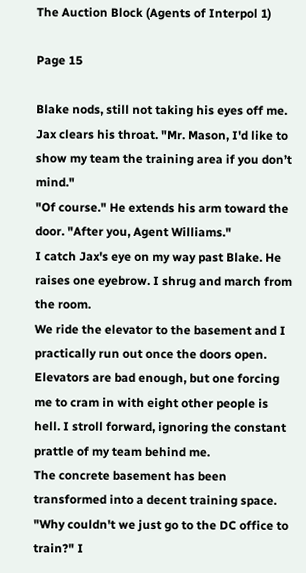The Auction Block (Agents of Interpol 1)

Page 15

Blake nods, still not taking his eyes off me.
Jax clears his throat. "Mr. Mason, I'd like to show my team the training area if you don’t mind."
"Of course." He extends his arm toward the door. "After you, Agent Williams."
I catch Jax's eye on my way past Blake. He raises one eyebrow. I shrug and march from the room.
We ride the elevator to the basement and I practically run out once the doors open. Elevators are bad enough, but one forcing me to cram in with eight other people is hell. I stroll forward, ignoring the constant prattle of my team behind me.
The concrete basement has been transformed into a decent training space.
"Why couldn't we just go to the DC office to train?" I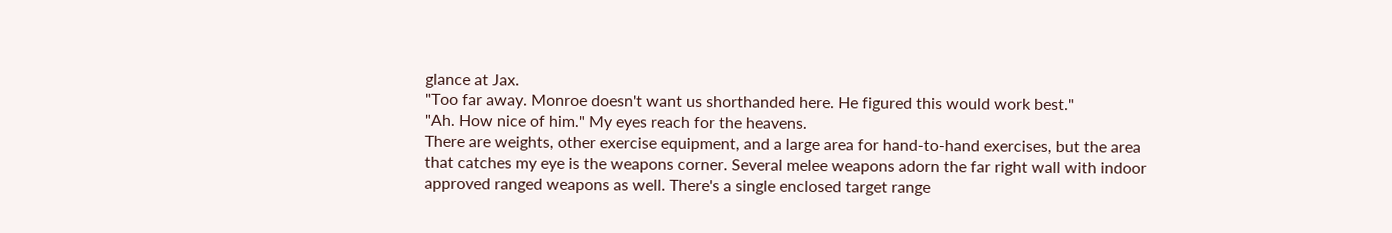glance at Jax.
"Too far away. Monroe doesn't want us shorthanded here. He figured this would work best."
"Ah. How nice of him." My eyes reach for the heavens.
There are weights, other exercise equipment, and a large area for hand-to-hand exercises, but the area that catches my eye is the weapons corner. Several melee weapons adorn the far right wall with indoor approved ranged weapons as well. There's a single enclosed target range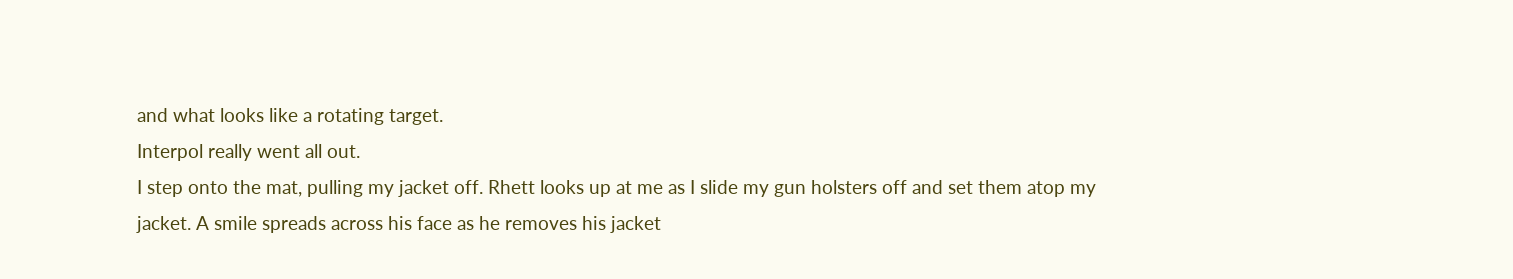and what looks like a rotating target.
Interpol really went all out.
I step onto the mat, pulling my jacket off. Rhett looks up at me as I slide my gun holsters off and set them atop my jacket. A smile spreads across his face as he removes his jacket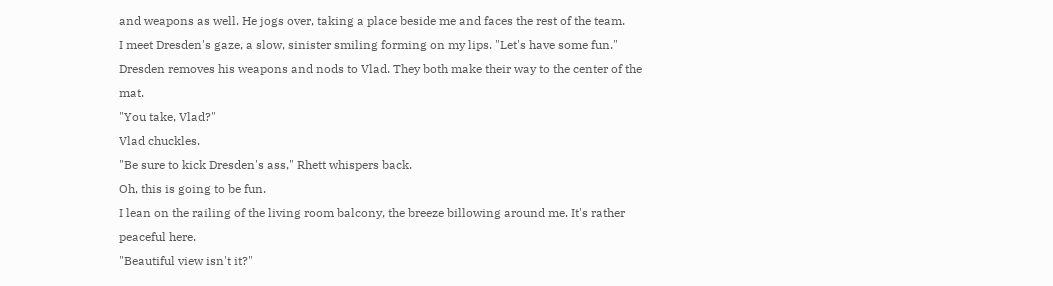and weapons as well. He jogs over, taking a place beside me and faces the rest of the team.
I meet Dresden's gaze, a slow, sinister smiling forming on my lips. "Let's have some fun."
Dresden removes his weapons and nods to Vlad. They both make their way to the center of the mat.
"You take, Vlad?"
Vlad chuckles.
"Be sure to kick Dresden's ass," Rhett whispers back.
Oh, this is going to be fun.
I lean on the railing of the living room balcony, the breeze billowing around me. It's rather peaceful here.
"Beautiful view isn't it?"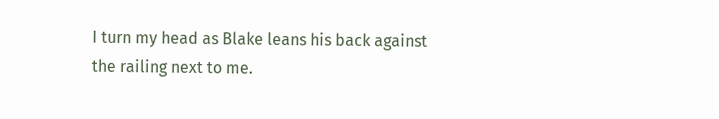I turn my head as Blake leans his back against the railing next to me.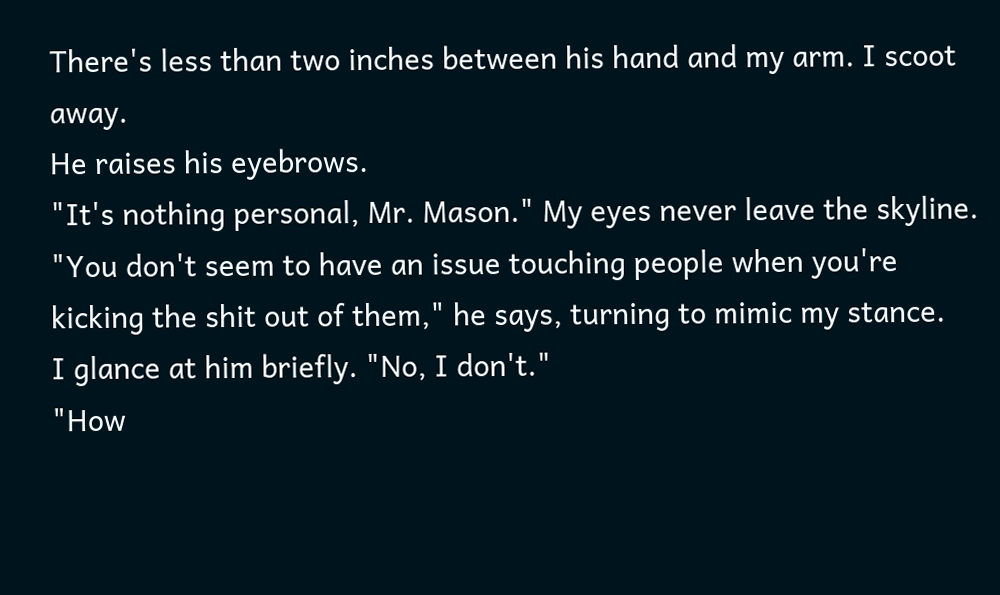There's less than two inches between his hand and my arm. I scoot away.
He raises his eyebrows.
"It's nothing personal, Mr. Mason." My eyes never leave the skyline.
"You don't seem to have an issue touching people when you're kicking the shit out of them," he says, turning to mimic my stance.
I glance at him briefly. "No, I don't."
"How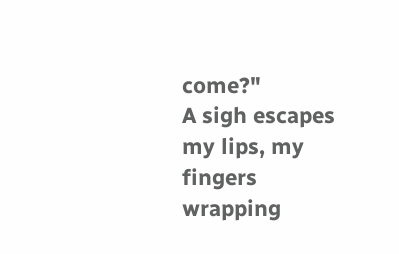come?"
A sigh escapes my lips, my fingers wrapping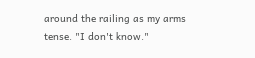around the railing as my arms tense. "I don't know."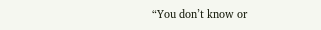“You don’t know or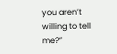you aren’t willing to tell me?”